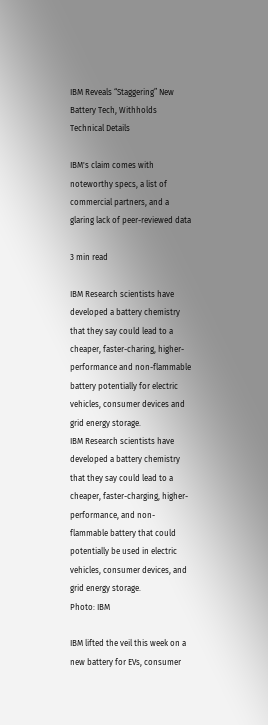IBM Reveals “Staggering” New Battery Tech, Withholds Technical Details

IBM's claim comes with noteworthy specs, a list of commercial partners, and a glaring lack of peer-reviewed data

3 min read

IBM Research scientists have developed a battery chemistry that they say could lead to a cheaper, faster-charing, higher-performance and non-flammable battery potentially for electric vehicles, consumer devices and grid energy storage.
IBM Research scientists have developed a battery chemistry that they say could lead to a cheaper, faster-charging, higher-performance, and non-flammable battery that could potentially be used in electric vehicles, consumer devices, and grid energy storage.
Photo: IBM

IBM lifted the veil this week on a new battery for EVs, consumer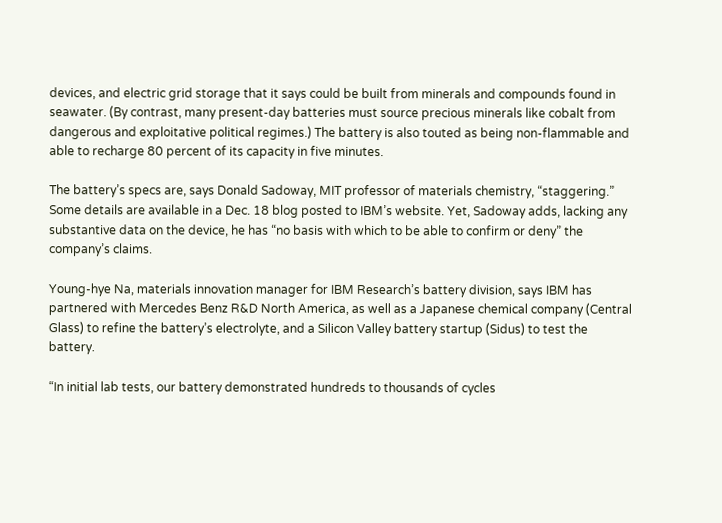devices, and electric grid storage that it says could be built from minerals and compounds found in seawater. (By contrast, many present-day batteries must source precious minerals like cobalt from dangerous and exploitative political regimes.) The battery is also touted as being non-flammable and able to recharge 80 percent of its capacity in five minutes.

The battery’s specs are, says Donald Sadoway, MIT professor of materials chemistry, “staggering.” Some details are available in a Dec. 18 blog posted to IBM’s website. Yet, Sadoway adds, lacking any substantive data on the device, he has “no basis with which to be able to confirm or deny” the company’s claims.

Young-hye Na, materials innovation manager for IBM Research’s battery division, says IBM has partnered with Mercedes Benz R&D North America, as well as a Japanese chemical company (Central Glass) to refine the battery’s electrolyte, and a Silicon Valley battery startup (Sidus) to test the battery.

“In initial lab tests, our battery demonstrated hundreds to thousands of cycles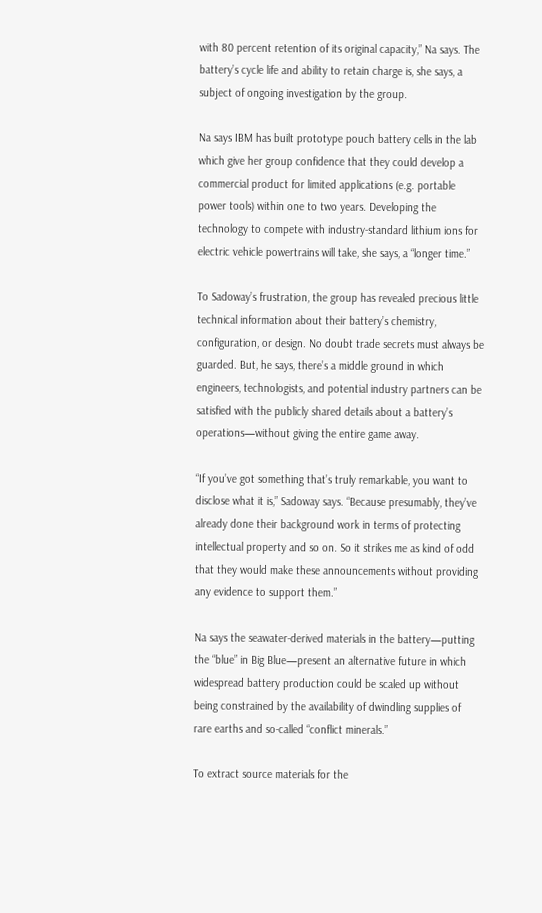with 80 percent retention of its original capacity,” Na says. The battery’s cycle life and ability to retain charge is, she says, a subject of ongoing investigation by the group.

Na says IBM has built prototype pouch battery cells in the lab which give her group confidence that they could develop a commercial product for limited applications (e.g. portable power tools) within one to two years. Developing the technology to compete with industry-standard lithium ions for electric vehicle powertrains will take, she says, a “longer time.”

To Sadoway’s frustration, the group has revealed precious little technical information about their battery’s chemistry, configuration, or design. No doubt trade secrets must always be guarded. But, he says, there’s a middle ground in which engineers, technologists, and potential industry partners can be satisfied with the publicly shared details about a battery’s operations—without giving the entire game away.

“If you’ve got something that’s truly remarkable, you want to disclose what it is,” Sadoway says. “Because presumably, they’ve already done their background work in terms of protecting intellectual property and so on. So it strikes me as kind of odd that they would make these announcements without providing any evidence to support them.”

Na says the seawater-derived materials in the battery—putting the “blue” in Big Blue—present an alternative future in which widespread battery production could be scaled up without being constrained by the availability of dwindling supplies of rare earths and so-called “conflict minerals.”

To extract source materials for the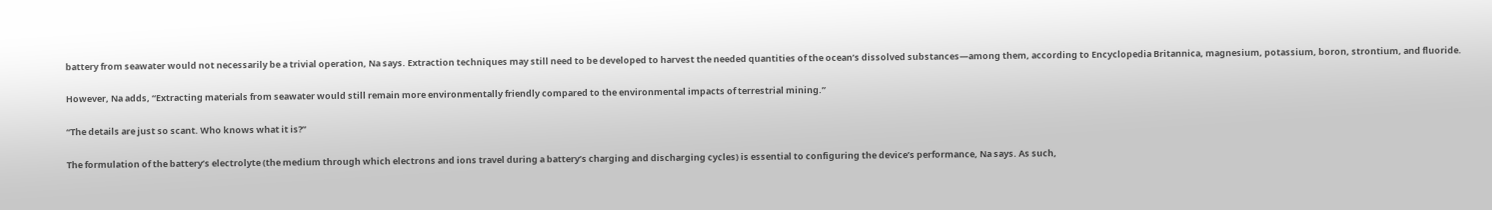battery from seawater would not necessarily be a trivial operation, Na says. Extraction techniques may still need to be developed to harvest the needed quantities of the ocean’s dissolved substances—among them, according to Encyclopedia Britannica, magnesium, potassium, boron, strontium, and fluoride.

However, Na adds, “Extracting materials from seawater would still remain more environmentally friendly compared to the environmental impacts of terrestrial mining.”

“The details are just so scant. Who knows what it is?”

The formulation of the battery’s electrolyte (the medium through which electrons and ions travel during a battery’s charging and discharging cycles) is essential to configuring the device’s performance, Na says. As such,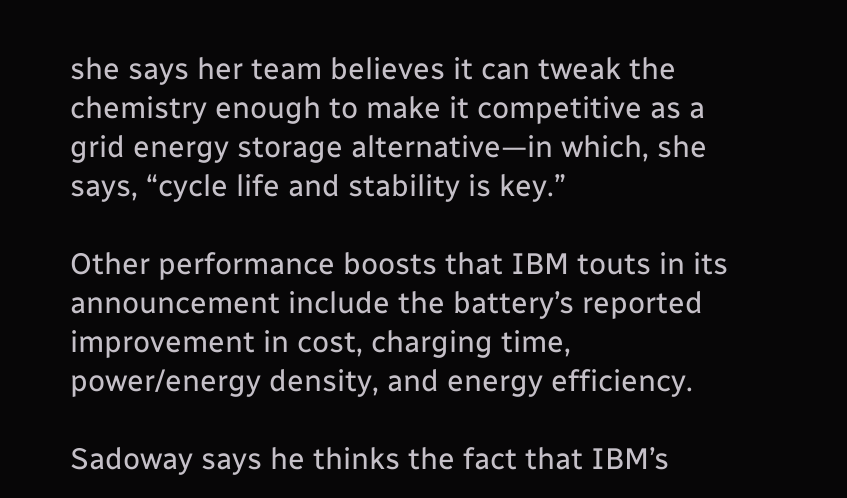she says her team believes it can tweak the chemistry enough to make it competitive as a grid energy storage alternative—in which, she says, “cycle life and stability is key.”

Other performance boosts that IBM touts in its announcement include the battery’s reported improvement in cost, charging time, power/energy density, and energy efficiency.

Sadoway says he thinks the fact that IBM’s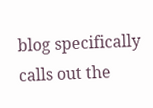blog specifically calls out the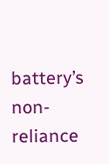battery’s non-reliance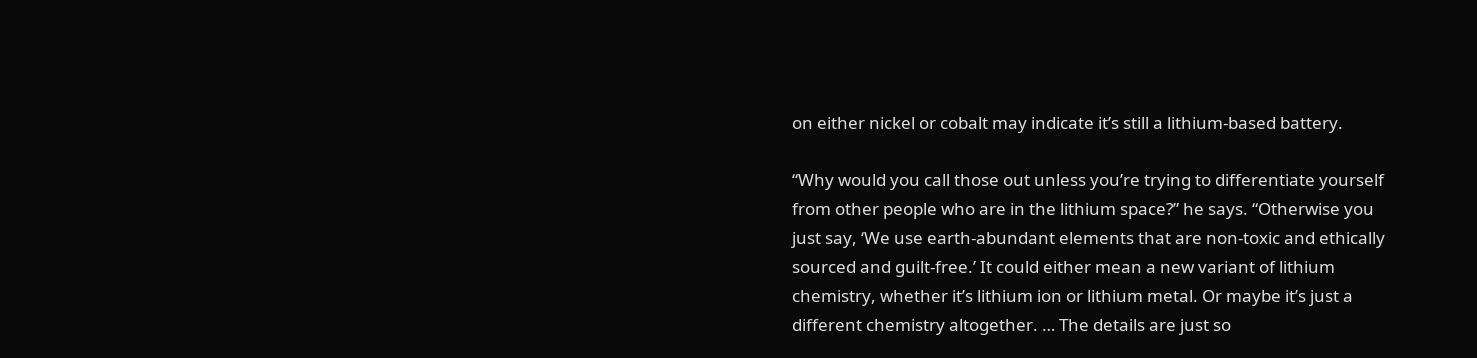on either nickel or cobalt may indicate it’s still a lithium-based battery.

“Why would you call those out unless you’re trying to differentiate yourself from other people who are in the lithium space?” he says. “Otherwise you just say, ‘We use earth-abundant elements that are non-toxic and ethically sourced and guilt-free.’ It could either mean a new variant of lithium chemistry, whether it’s lithium ion or lithium metal. Or maybe it’s just a different chemistry altogether. … The details are just so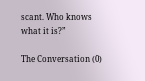scant. Who knows what it is?”

The Conversation (0)